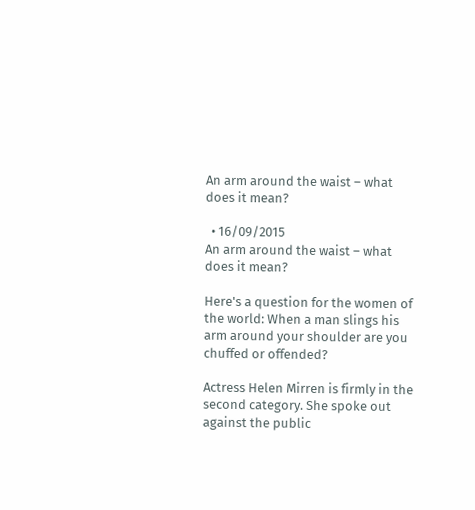An arm around the waist – what does it mean?

  • 16/09/2015
An arm around the waist – what does it mean?

Here's a question for the women of the world: When a man slings his arm around your shoulder are you chuffed or offended?

Actress Helen Mirren is firmly in the second category. She spoke out against the public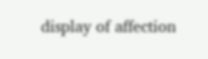display of affection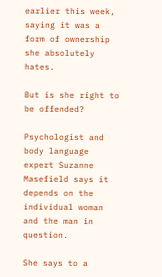earlier this week, saying it was a form of ownership she absolutely hates.

But is she right to be offended?

Psychologist and body language expert Suzanne Masefield says it depends on the individual woman and the man in question.

She says to a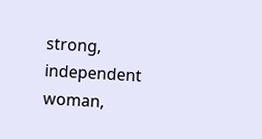strong, independent woman,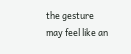the gesture may feel like an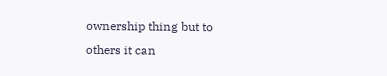ownership thing but to others it can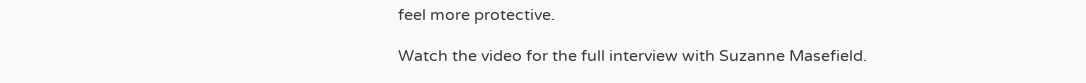feel more protective.

Watch the video for the full interview with Suzanne Masefield.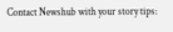Contact Newshub with your story tips: